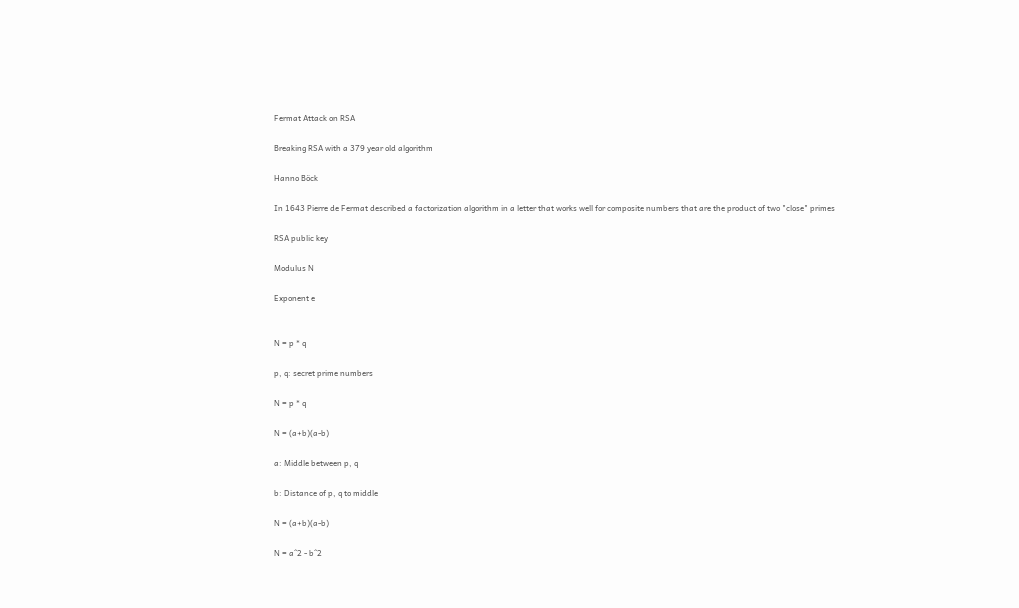Fermat Attack on RSA

Breaking RSA with a 379 year old algorithm

Hanno Böck

In 1643 Pierre de Fermat described a factorization algorithm in a letter that works well for composite numbers that are the product of two "close" primes

RSA public key

Modulus N

Exponent e


N = p * q

p, q: secret prime numbers

N = p * q

N = (a+b)(a-b)

a: Middle between p, q

b: Distance of p, q to middle

N = (a+b)(a-b)

N = a^2 - b^2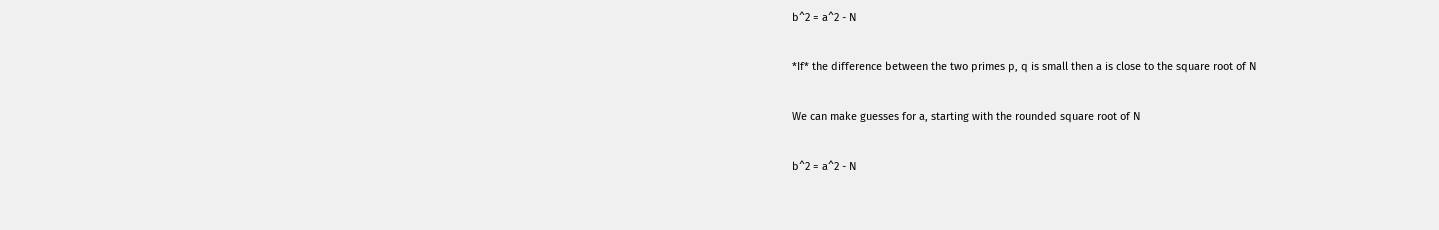b^2 = a^2 - N

*If* the difference between the two primes p, q is small then a is close to the square root of N

We can make guesses for a, starting with the rounded square root of N

b^2 = a^2 - N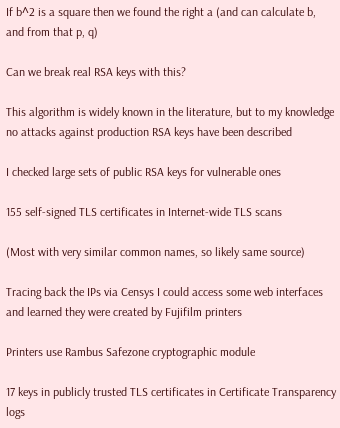If b^2 is a square then we found the right a (and can calculate b, and from that p, q)

Can we break real RSA keys with this?

This algorithm is widely known in the literature, but to my knowledge no attacks against production RSA keys have been described

I checked large sets of public RSA keys for vulnerable ones

155 self-signed TLS certificates in Internet-wide TLS scans

(Most with very similar common names, so likely same source)

Tracing back the IPs via Censys I could access some web interfaces and learned they were created by Fujifilm printers

Printers use Rambus Safezone cryptographic module

17 keys in publicly trusted TLS certificates in Certificate Transparency logs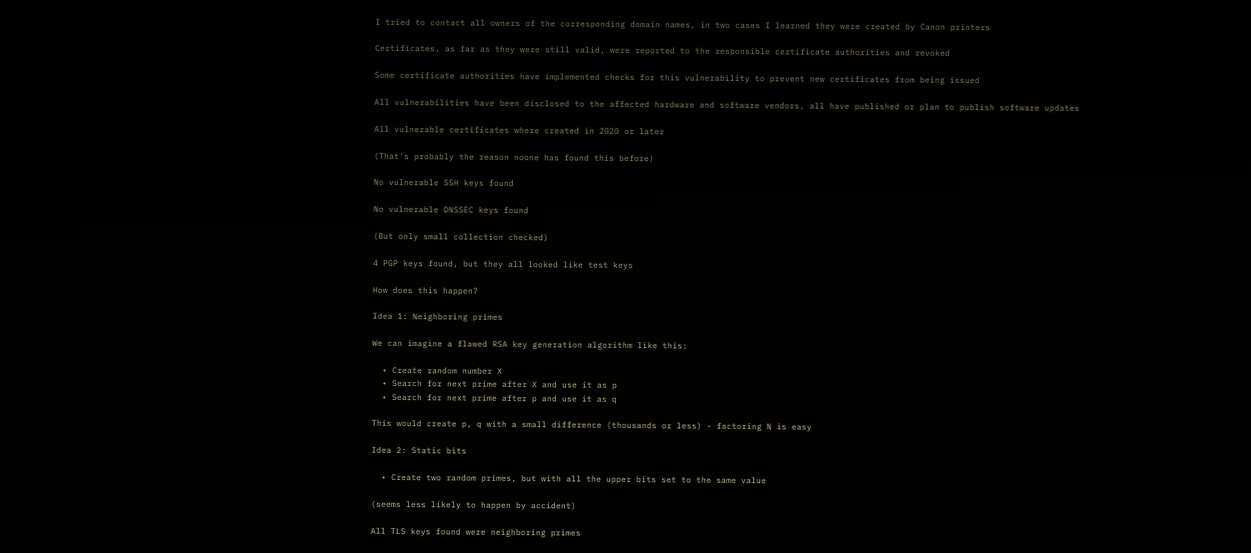I tried to contact all owners of the corresponding domain names, in two cases I learned they were created by Canon printers

Certificates, as far as they were still valid, were reported to the responsible certificate authorities and revoked

Some certificate authorities have implemented checks for this vulnerability to prevent new certificates from being issued

All vulnerabilities have been disclosed to the affected hardware and software vendors, all have published or plan to publish software updates

All vulnerable certificates where created in 2020 or later

(That's probably the reason noone has found this before)

No vulnerable SSH keys found

No vulnerable DNSSEC keys found

(But only small collection checked)

4 PGP keys found, but they all looked like test keys

How does this happen?

Idea 1: Neighboring primes

We can imagine a flawed RSA key generation algorithm like this:

  • Create random number X
  • Search for next prime after X and use it as p
  • Search for next prime after p and use it as q

This would create p, q with a small difference (thousands or less) - factoring N is easy

Idea 2: Static bits

  • Create two random primes, but with all the upper bits set to the same value

(seems less likely to happen by accident)

All TLS keys found were neighboring primes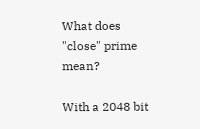What does "close" prime mean?

With a 2048 bit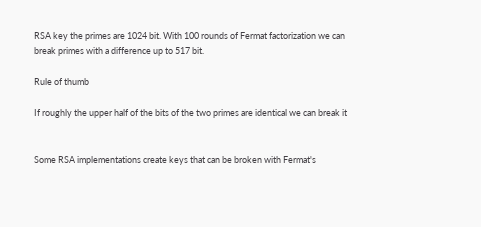RSA key the primes are 1024 bit. With 100 rounds of Fermat factorization we can break primes with a difference up to 517 bit.

Rule of thumb

If roughly the upper half of the bits of the two primes are identical we can break it


Some RSA implementations create keys that can be broken with Fermat's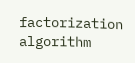factorization algorithm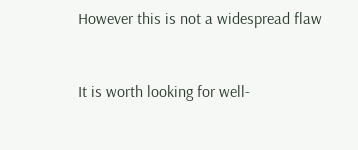However this is not a widespread flaw


It is worth looking for well-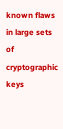known flaws in large sets of cryptographic keys